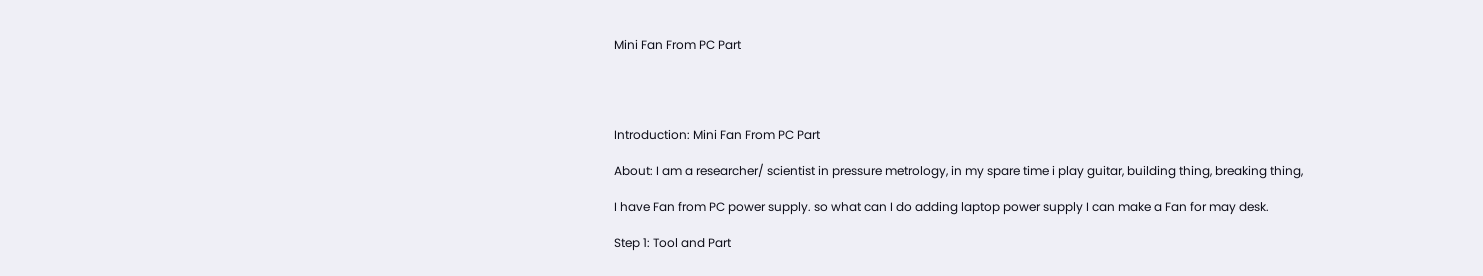Mini Fan From PC Part




Introduction: Mini Fan From PC Part

About: I am a researcher/ scientist in pressure metrology, in my spare time i play guitar, building thing, breaking thing,

I have Fan from PC power supply. so what can I do adding laptop power supply I can make a Fan for may desk.

Step 1: Tool and Part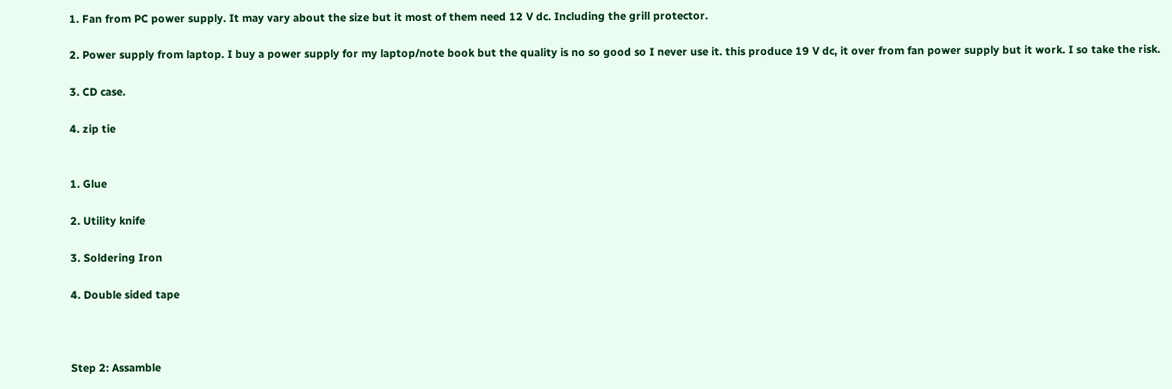1. Fan from PC power supply. It may vary about the size but it most of them need 12 V dc. Including the grill protector.

2. Power supply from laptop. I buy a power supply for my laptop/note book but the quality is no so good so I never use it. this produce 19 V dc, it over from fan power supply but it work. I so take the risk.

3. CD case.

4. zip tie


1. Glue

2. Utility knife

3. Soldering Iron

4. Double sided tape



Step 2: Assamble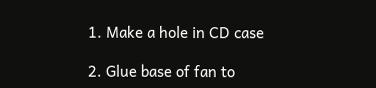1. Make a hole in CD case

2. Glue base of fan to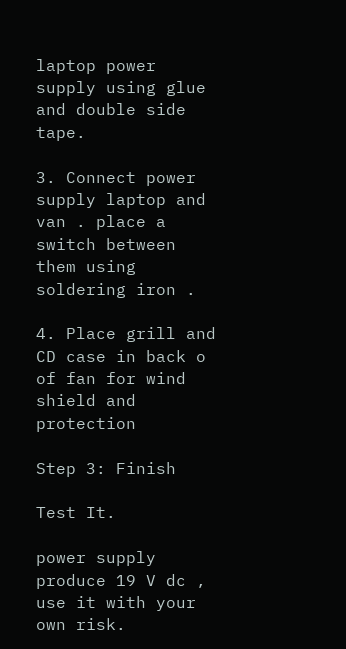laptop power supply using glue and double side tape.

3. Connect power supply laptop and van . place a switch between them using soldering iron .

4. Place grill and CD case in back o of fan for wind shield and protection

Step 3: Finish

Test It.

power supply produce 19 V dc , use it with your own risk.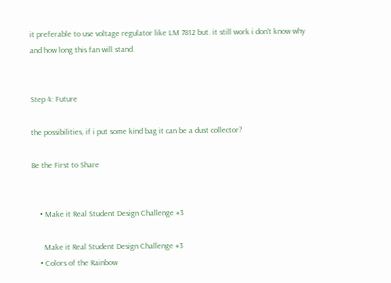it preferable to use voltage regulator like LM 7812 but. it still work i don't know why and how long this fan will stand.


Step 4: Future

the possibilities, if i put some kind bag it can be a dust collector?

Be the First to Share


    • Make it Real Student Design Challenge #3

      Make it Real Student Design Challenge #3
    • Colors of the Rainbow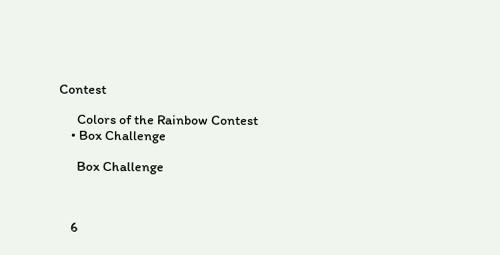Contest

      Colors of the Rainbow Contest
    • Box Challenge

      Box Challenge



    6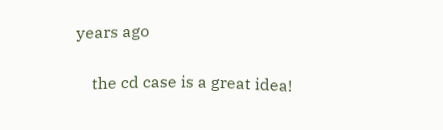years ago

    the cd case is a great idea!